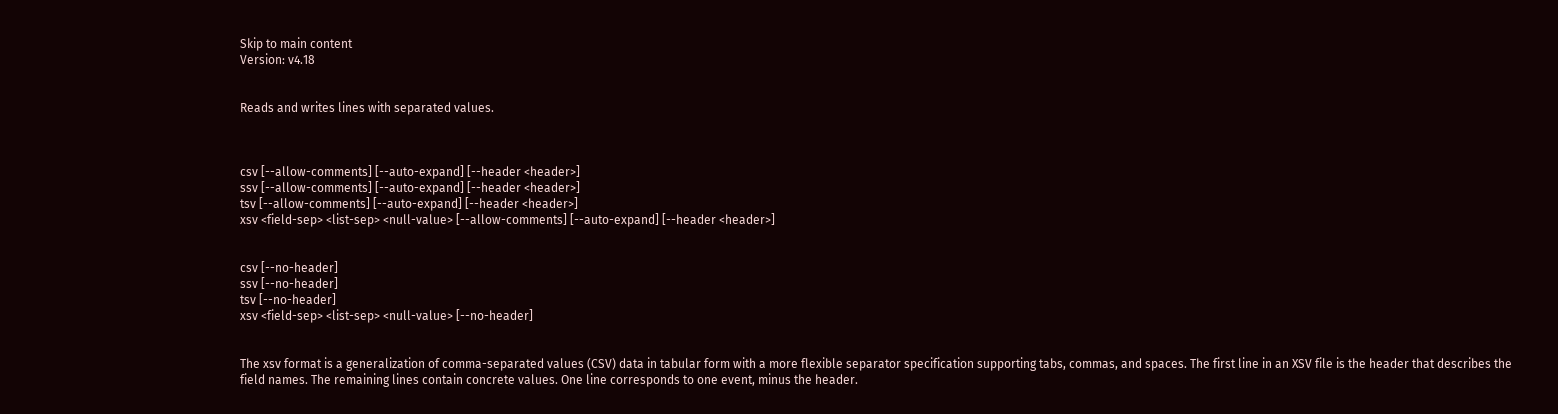Skip to main content
Version: v4.18


Reads and writes lines with separated values.



csv [--allow-comments] [--auto-expand] [--header <header>]
ssv [--allow-comments] [--auto-expand] [--header <header>]
tsv [--allow-comments] [--auto-expand] [--header <header>]
xsv <field-sep> <list-sep> <null-value> [--allow-comments] [--auto-expand] [--header <header>]


csv [--no-header]
ssv [--no-header]
tsv [--no-header]
xsv <field-sep> <list-sep> <null-value> [--no-header]


The xsv format is a generalization of comma-separated values (CSV) data in tabular form with a more flexible separator specification supporting tabs, commas, and spaces. The first line in an XSV file is the header that describes the field names. The remaining lines contain concrete values. One line corresponds to one event, minus the header.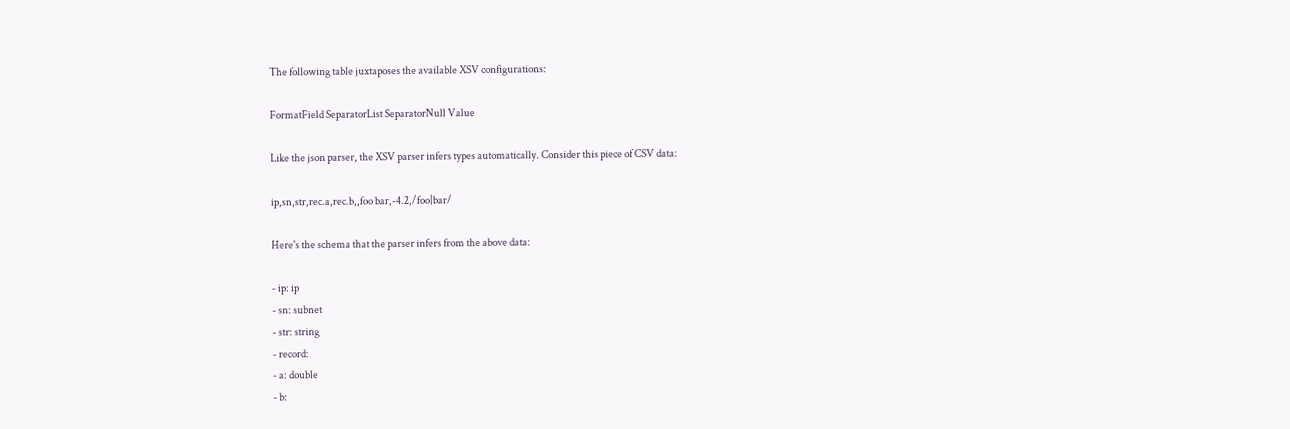The following table juxtaposes the available XSV configurations:

FormatField SeparatorList SeparatorNull Value

Like the json parser, the XSV parser infers types automatically. Consider this piece of CSV data:

ip,sn,str,rec.a,rec.b,,foo bar,-4.2,/foo|bar/

Here's the schema that the parser infers from the above data:

- ip: ip
- sn: subnet
- str: string
- record:
- a: double
- b: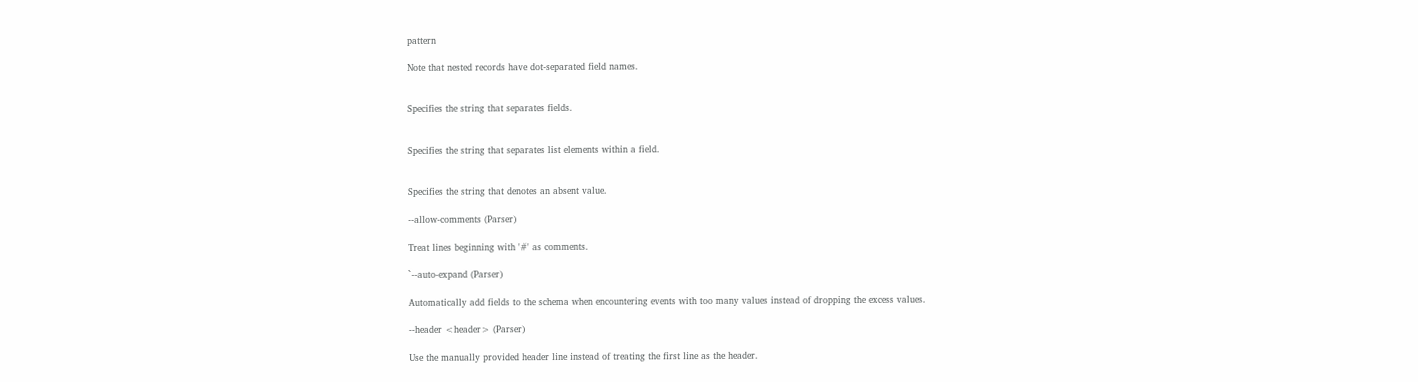pattern

Note that nested records have dot-separated field names.


Specifies the string that separates fields.


Specifies the string that separates list elements within a field.


Specifies the string that denotes an absent value.

--allow-comments (Parser)

Treat lines beginning with '#' as comments.

`--auto-expand (Parser)

Automatically add fields to the schema when encountering events with too many values instead of dropping the excess values.

--header <header> (Parser)

Use the manually provided header line instead of treating the first line as the header.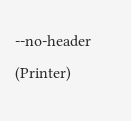--no-header (Printer)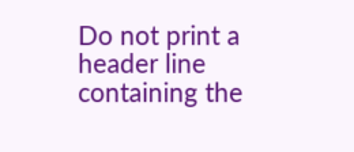Do not print a header line containing the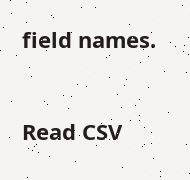field names.


Read CSV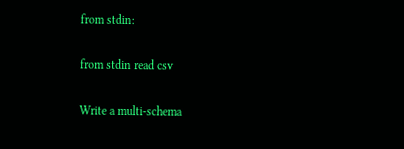from stdin:

from stdin read csv

Write a multi-schema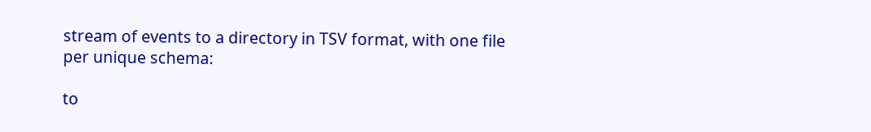stream of events to a directory in TSV format, with one file per unique schema:

to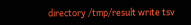directory /tmp/result write tsv